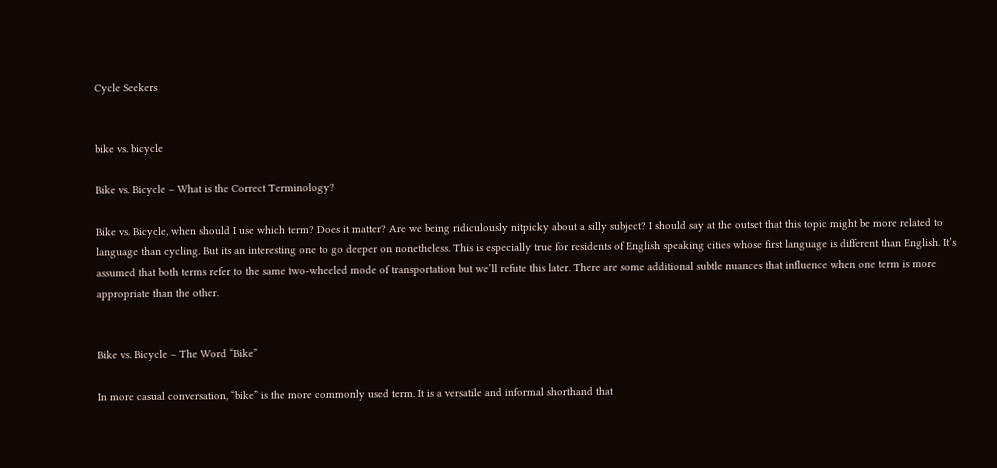Cycle Seekers


bike vs. bicycle

Bike vs. Bicycle – What is the Correct Terminology?

Bike vs. Bicycle, when should I use which term? Does it matter? Are we being ridiculously nitpicky about a silly subject? I should say at the outset that this topic might be more related to language than cycling. But its an interesting one to go deeper on nonetheless. This is especially true for residents of English speaking cities whose first language is different than English. It’s assumed that both terms refer to the same two-wheeled mode of transportation but we’ll refute this later. There are some additional subtle nuances that influence when one term is more appropriate than the other.


Bike vs. Bicycle – The Word “Bike”

In more casual conversation, “bike” is the more commonly used term. It is a versatile and informal shorthand that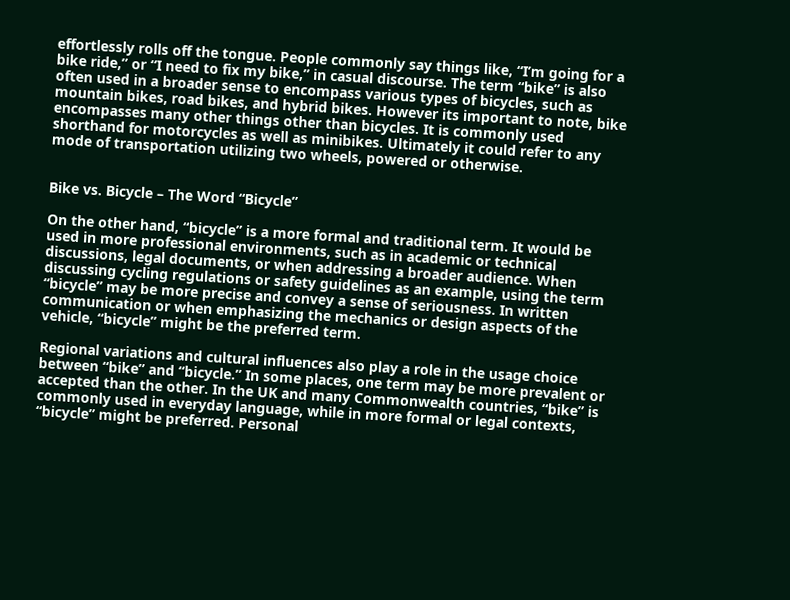effortlessly rolls off the tongue. People commonly say things like, “I’m going for a bike ride,” or “I need to fix my bike,” in casual discourse. The term “bike” is also often used in a broader sense to encompass various types of bicycles, such as mountain bikes, road bikes, and hybrid bikes. However its important to note, bike encompasses many other things other than bicycles. It is commonly used shorthand for motorcycles as well as minibikes. Ultimately it could refer to any mode of transportation utilizing two wheels, powered or otherwise.


Bike vs. Bicycle – The Word “Bicycle”

On the other hand, “bicycle” is a more formal and traditional term. It would be used in more professional environments, such as in academic or technical discussions, legal documents, or when addressing a broader audience. When discussing cycling regulations or safety guidelines as an example, using the term “bicycle” may be more precise and convey a sense of seriousness. In written communication or when emphasizing the mechanics or design aspects of the vehicle, “bicycle” might be the preferred term.

Regional variations and cultural influences also play a role in the usage choice between “bike” and “bicycle.” In some places, one term may be more prevalent or accepted than the other. In the UK and many Commonwealth countries, “bike” is commonly used in everyday language, while in more formal or legal contexts, “bicycle” might be preferred. Personal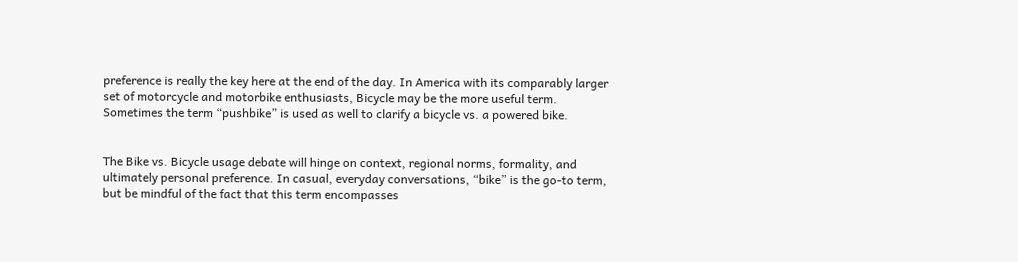preference is really the key here at the end of the day. In America with its comparably larger set of motorcycle and motorbike enthusiasts, Bicycle may be the more useful term. Sometimes the term “pushbike” is used as well to clarify a bicycle vs. a powered bike.


The Bike vs. Bicycle usage debate will hinge on context, regional norms, formality, and ultimately personal preference. In casual, everyday conversations, “bike” is the go-to term, but be mindful of the fact that this term encompasses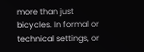more than just bicycles. In formal or technical settings, or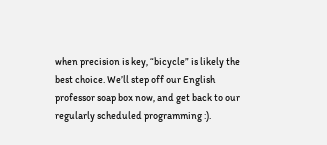when precision is key, “bicycle” is likely the best choice. We’ll step off our English professor soap box now, and get back to our regularly scheduled programming :).